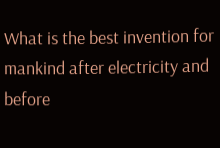What is the best invention for mankind after electricity and before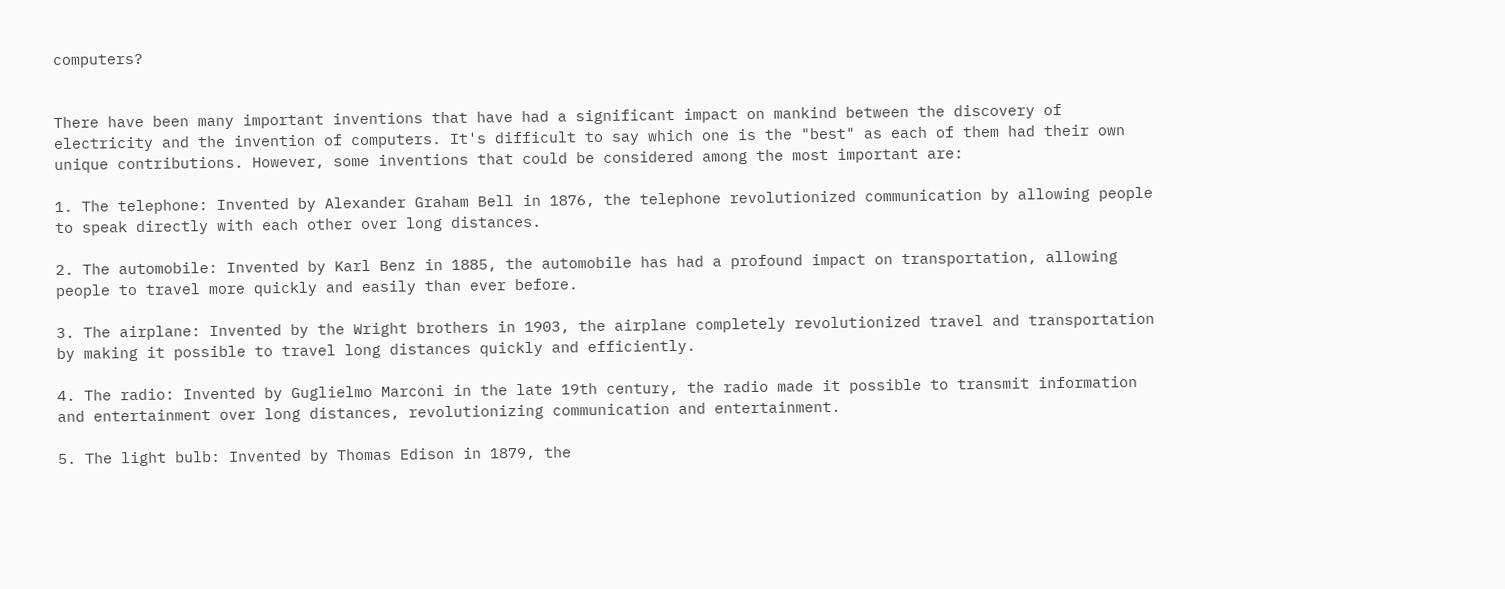computers?


There have been many important inventions that have had a significant impact on mankind between the discovery of electricity and the invention of computers. It's difficult to say which one is the "best" as each of them had their own unique contributions. However, some inventions that could be considered among the most important are:

1. The telephone: Invented by Alexander Graham Bell in 1876, the telephone revolutionized communication by allowing people to speak directly with each other over long distances.

2. The automobile: Invented by Karl Benz in 1885, the automobile has had a profound impact on transportation, allowing people to travel more quickly and easily than ever before.

3. The airplane: Invented by the Wright brothers in 1903, the airplane completely revolutionized travel and transportation by making it possible to travel long distances quickly and efficiently.

4. The radio: Invented by Guglielmo Marconi in the late 19th century, the radio made it possible to transmit information and entertainment over long distances, revolutionizing communication and entertainment.

5. The light bulb: Invented by Thomas Edison in 1879, the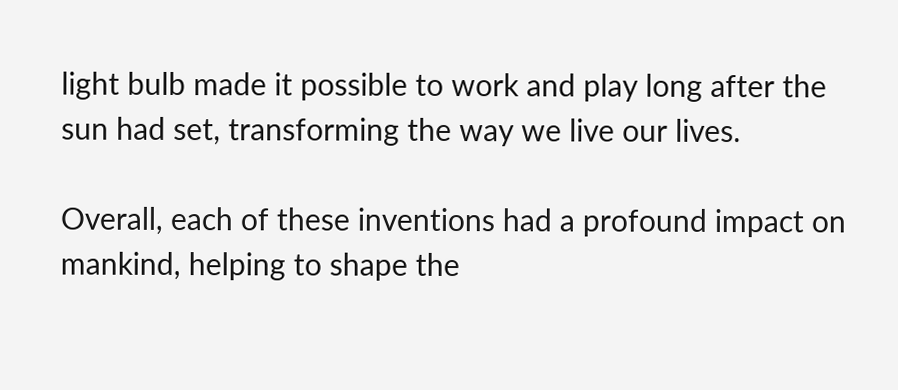light bulb made it possible to work and play long after the sun had set, transforming the way we live our lives.

Overall, each of these inventions had a profound impact on mankind, helping to shape the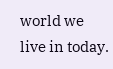world we live in today.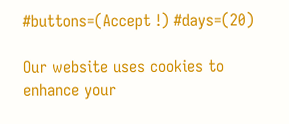#buttons=(Accept !) #days=(20)

Our website uses cookies to enhance your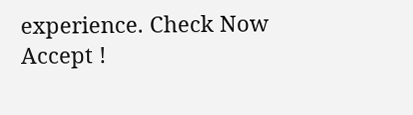experience. Check Now
Accept !